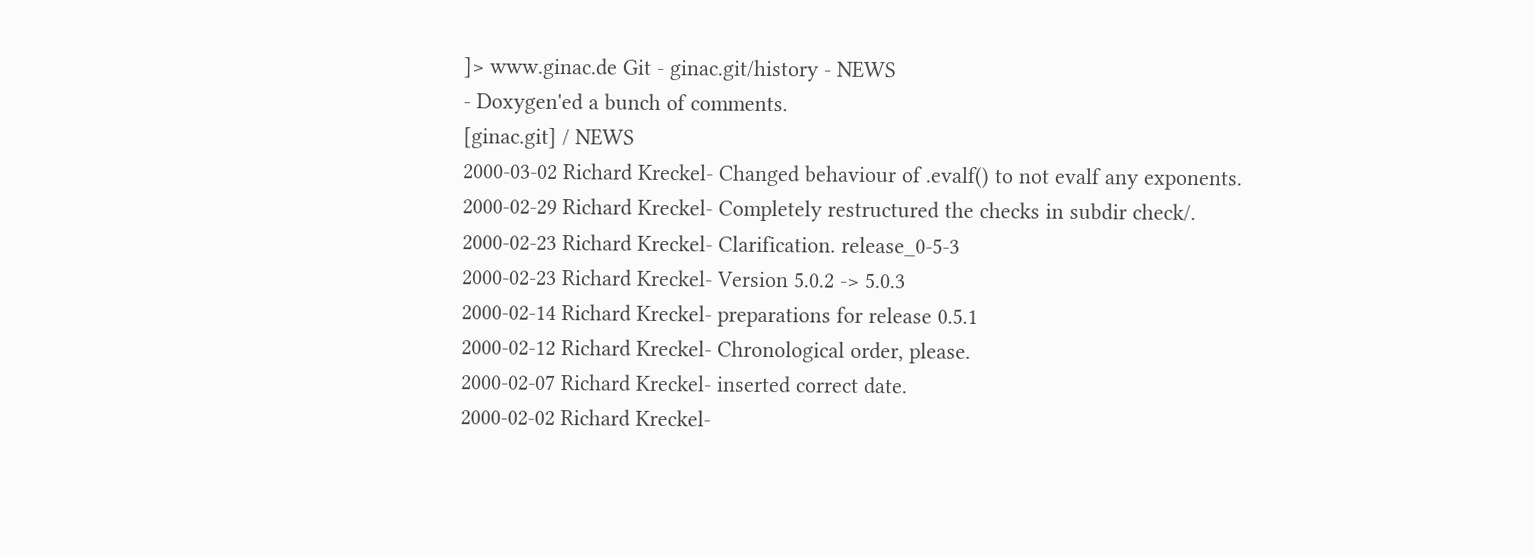]> www.ginac.de Git - ginac.git/history - NEWS
- Doxygen'ed a bunch of comments.
[ginac.git] / NEWS
2000-03-02 Richard Kreckel- Changed behaviour of .evalf() to not evalf any exponents.
2000-02-29 Richard Kreckel- Completely restructured the checks in subdir check/.
2000-02-23 Richard Kreckel- Clarification. release_0-5-3
2000-02-23 Richard Kreckel- Version 5.0.2 -> 5.0.3
2000-02-14 Richard Kreckel- preparations for release 0.5.1
2000-02-12 Richard Kreckel- Chronological order, please.
2000-02-07 Richard Kreckel- inserted correct date.
2000-02-02 Richard Kreckel-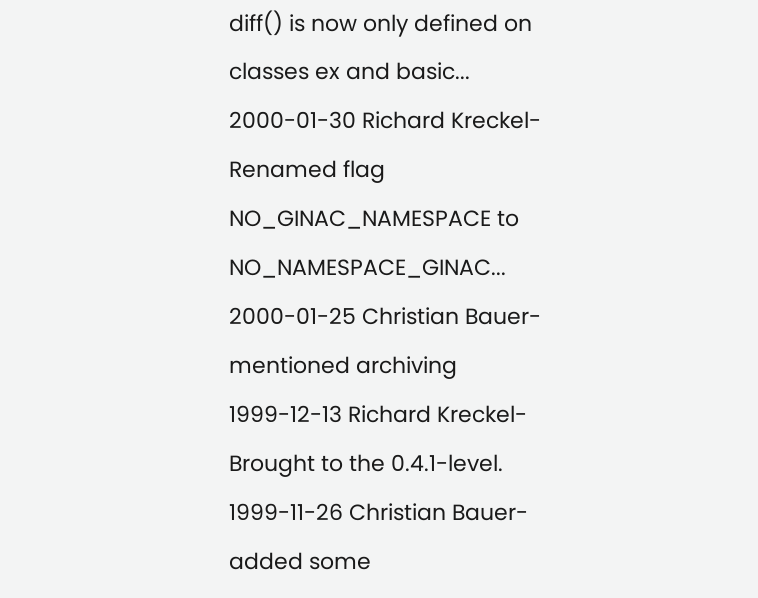diff() is now only defined on classes ex and basic...
2000-01-30 Richard Kreckel- Renamed flag NO_GINAC_NAMESPACE to NO_NAMESPACE_GINAC...
2000-01-25 Christian Bauer- mentioned archiving
1999-12-13 Richard Kreckel- Brought to the 0.4.1-level.
1999-11-26 Christian Bauer- added some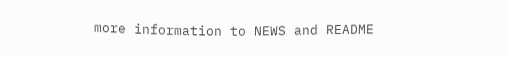more information to NEWS and README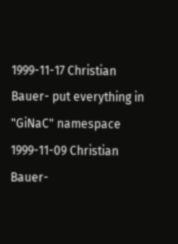1999-11-17 Christian Bauer- put everything in "GiNaC" namespace
1999-11-09 Christian Bauer-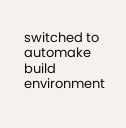switched to automake build environment